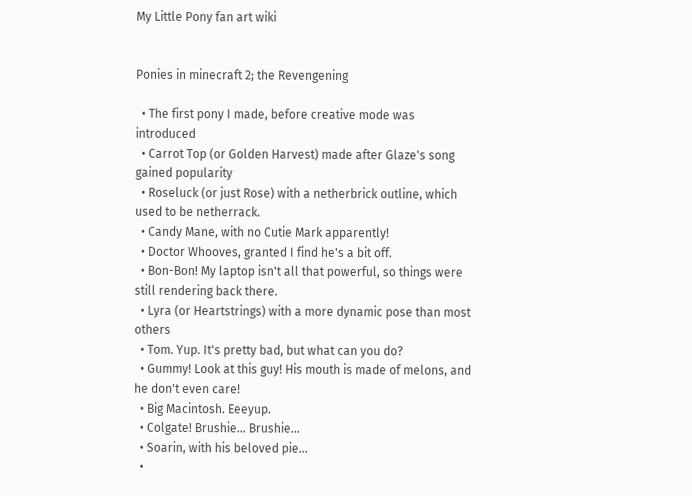My Little Pony fan art wiki


Ponies in minecraft 2; the Revengening

  • The first pony I made, before creative mode was introduced
  • Carrot Top (or Golden Harvest) made after Glaze's song gained popularity
  • Roseluck (or just Rose) with a netherbrick outline, which used to be netherrack.
  • Candy Mane, with no Cutie Mark apparently!
  • Doctor Whooves, granted I find he's a bit off.
  • Bon-Bon! My laptop isn't all that powerful, so things were still rendering back there.
  • Lyra (or Heartstrings) with a more dynamic pose than most others
  • Tom. Yup. It's pretty bad, but what can you do?
  • Gummy! Look at this guy! His mouth is made of melons, and he don't even care!
  • Big Macintosh. Eeeyup.
  • Colgate! Brushie... Brushie...
  • Soarin, with his beloved pie...
  •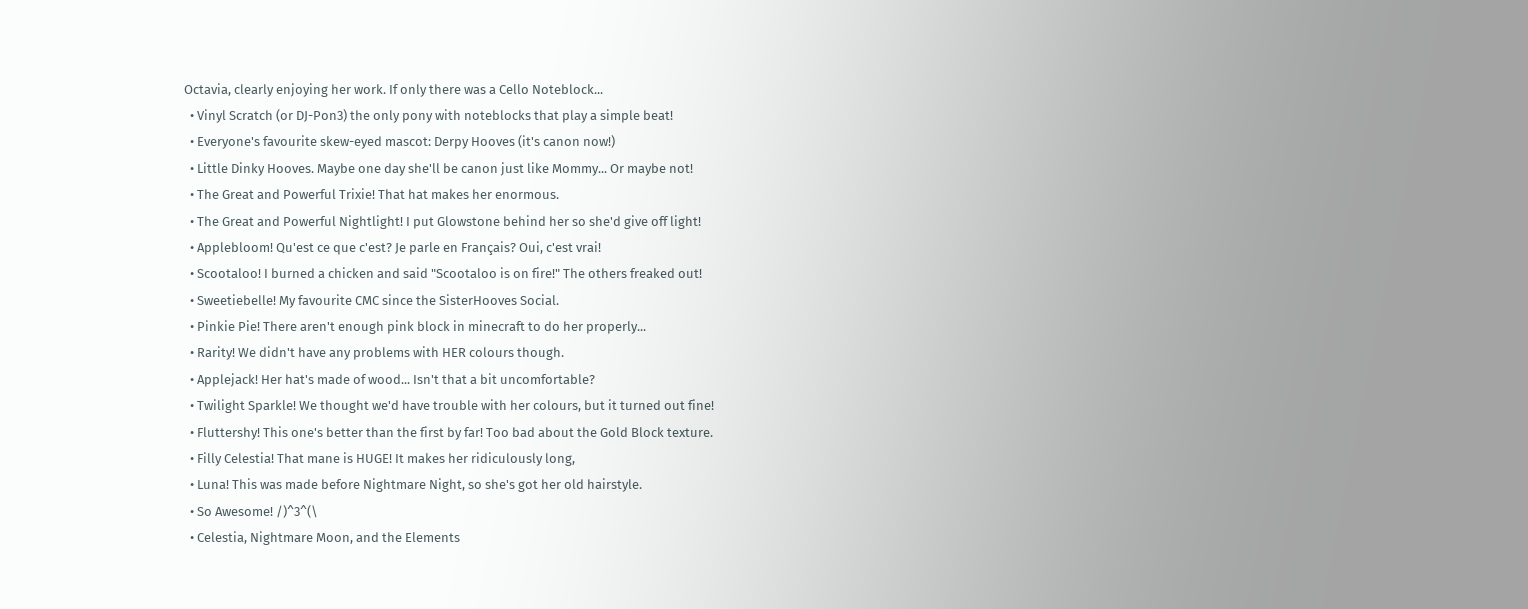Octavia, clearly enjoying her work. If only there was a Cello Noteblock...
  • Vinyl Scratch (or DJ-Pon3) the only pony with noteblocks that play a simple beat!
  • Everyone's favourite skew-eyed mascot: Derpy Hooves (it's canon now!)
  • Little Dinky Hooves. Maybe one day she'll be canon just like Mommy... Or maybe not!
  • The Great and Powerful Trixie! That hat makes her enormous.
  • The Great and Powerful Nightlight! I put Glowstone behind her so she'd give off light!
  • Applebloom! Qu'est ce que c'est? Je parle en Français? Oui, c'est vrai!
  • Scootaloo! I burned a chicken and said "Scootaloo is on fire!" The others freaked out!
  • Sweetiebelle! My favourite CMC since the SisterHooves Social.
  • Pinkie Pie! There aren't enough pink block in minecraft to do her properly...
  • Rarity! We didn't have any problems with HER colours though.
  • Applejack! Her hat's made of wood... Isn't that a bit uncomfortable?
  • Twilight Sparkle! We thought we'd have trouble with her colours, but it turned out fine!
  • Fluttershy! This one's better than the first by far! Too bad about the Gold Block texture.
  • Filly Celestia! That mane is HUGE! It makes her ridiculously long,
  • Luna! This was made before Nightmare Night, so she's got her old hairstyle.
  • So Awesome! /)^3^(\
  • Celestia, Nightmare Moon, and the Elements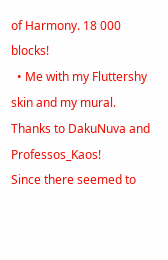of Harmony. 18 000 blocks!
  • Me with my Fluttershy skin and my mural. Thanks to DakuNuva and Professos_Kaos!
Since there seemed to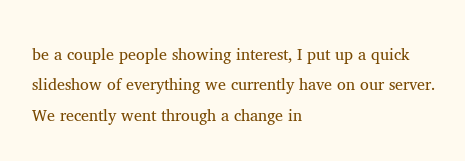be a couple people showing interest, I put up a quick slideshow of everything we currently have on our server. We recently went through a change in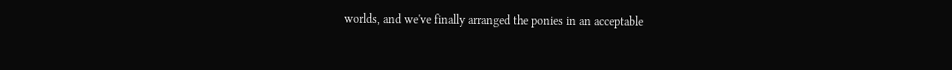worlds, and we've finally arranged the ponies in an acceptable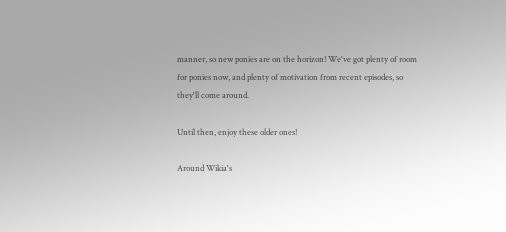manner, so new ponies are on the horizon! We've got plenty of room for ponies now, and plenty of motivation from recent episodes, so they'll come around.

Until then, enjoy these older ones!

Around Wikia's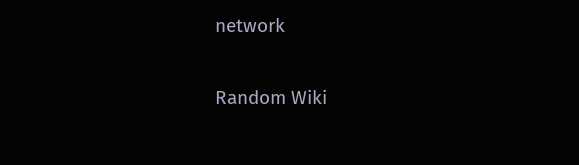network

Random Wiki